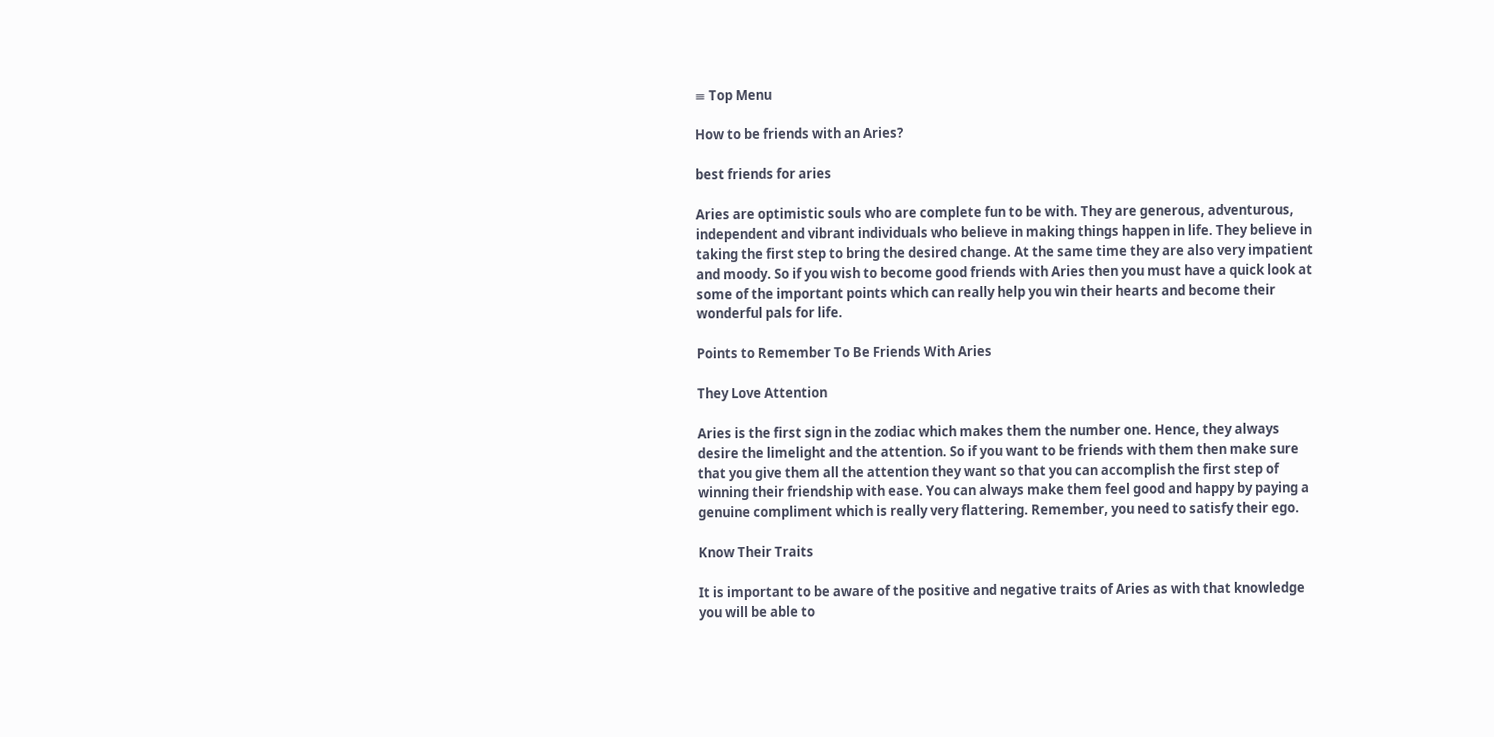≡ Top Menu

How to be friends with an Aries?

best friends for aries

Aries are optimistic souls who are complete fun to be with. They are generous, adventurous, independent and vibrant individuals who believe in making things happen in life. They believe in taking the first step to bring the desired change. At the same time they are also very impatient and moody. So if you wish to become good friends with Aries then you must have a quick look at some of the important points which can really help you win their hearts and become their wonderful pals for life.

Points to Remember To Be Friends With Aries

They Love Attention

Aries is the first sign in the zodiac which makes them the number one. Hence, they always desire the limelight and the attention. So if you want to be friends with them then make sure that you give them all the attention they want so that you can accomplish the first step of winning their friendship with ease. You can always make them feel good and happy by paying a genuine compliment which is really very flattering. Remember, you need to satisfy their ego.

Know Their Traits

It is important to be aware of the positive and negative traits of Aries as with that knowledge you will be able to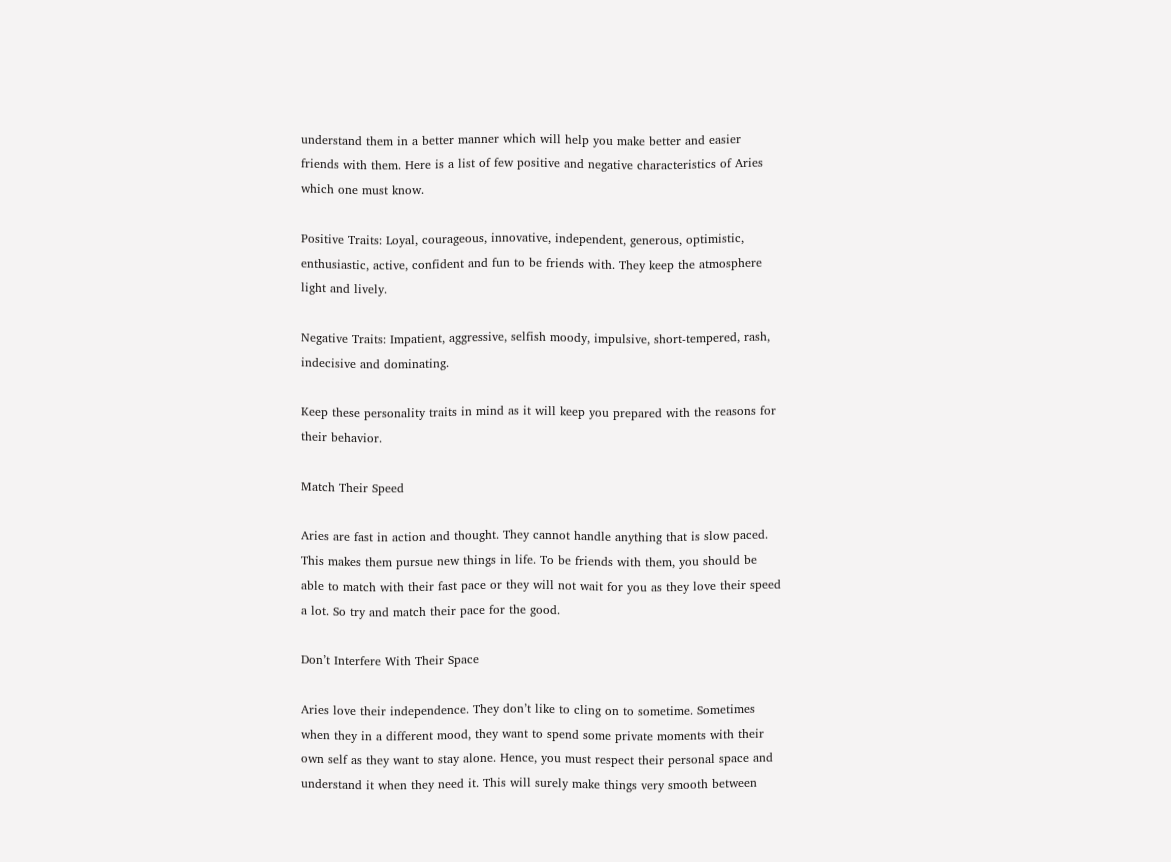understand them in a better manner which will help you make better and easier friends with them. Here is a list of few positive and negative characteristics of Aries which one must know.

Positive Traits: Loyal, courageous, innovative, independent, generous, optimistic, enthusiastic, active, confident and fun to be friends with. They keep the atmosphere light and lively.

Negative Traits: Impatient, aggressive, selfish moody, impulsive, short-tempered, rash, indecisive and dominating.

Keep these personality traits in mind as it will keep you prepared with the reasons for their behavior.

Match Their Speed

Aries are fast in action and thought. They cannot handle anything that is slow paced. This makes them pursue new things in life. To be friends with them, you should be able to match with their fast pace or they will not wait for you as they love their speed a lot. So try and match their pace for the good.

Don’t Interfere With Their Space

Aries love their independence. They don’t like to cling on to sometime. Sometimes when they in a different mood, they want to spend some private moments with their own self as they want to stay alone. Hence, you must respect their personal space and understand it when they need it. This will surely make things very smooth between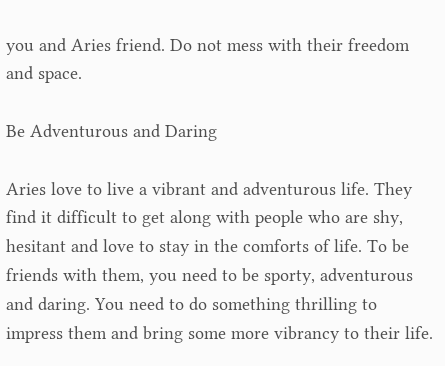you and Aries friend. Do not mess with their freedom and space.

Be Adventurous and Daring

Aries love to live a vibrant and adventurous life. They find it difficult to get along with people who are shy, hesitant and love to stay in the comforts of life. To be friends with them, you need to be sporty, adventurous and daring. You need to do something thrilling to impress them and bring some more vibrancy to their life.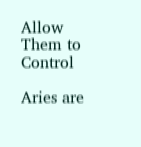Allow Them to Control

Aries are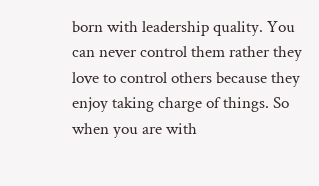born with leadership quality. You can never control them rather they love to control others because they enjoy taking charge of things. So when you are with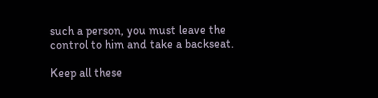such a person, you must leave the control to him and take a backseat.

Keep all these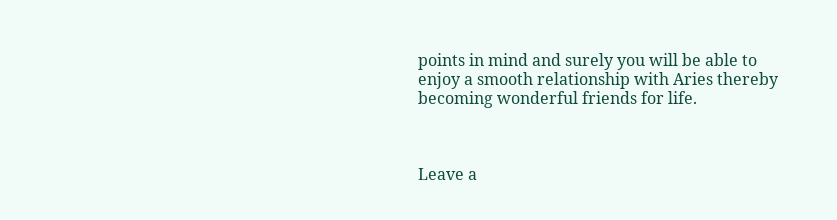points in mind and surely you will be able to enjoy a smooth relationship with Aries thereby becoming wonderful friends for life.



Leave a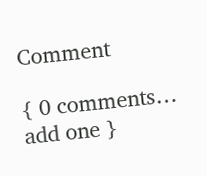Comment

{ 0 comments… add one }